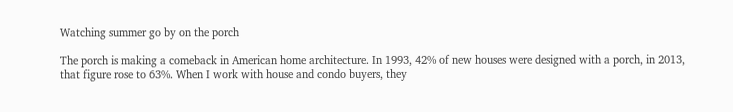Watching summer go by on the porch

The porch is making a comeback in American home architecture. In 1993, 42% of new houses were designed with a porch, in 2013, that figure rose to 63%. When I work with house and condo buyers, they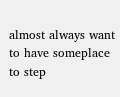almost always want to have someplace to step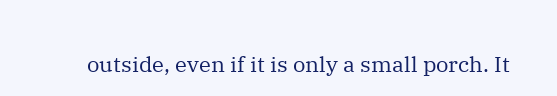outside, even if it is only a small porch. It